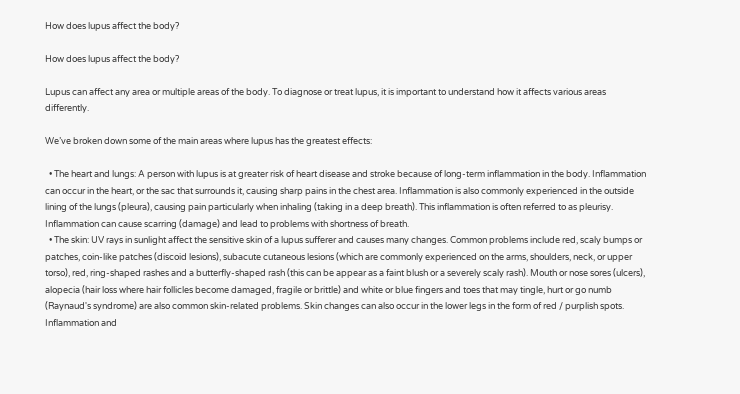How does lupus affect the body?

How does lupus affect the body?

Lupus can affect any area or multiple areas of the body. To diagnose or treat lupus, it is important to understand how it affects various areas differently.

We’ve broken down some of the main areas where lupus has the greatest effects:

  • The heart and lungs: A person with lupus is at greater risk of heart disease and stroke because of long-term inflammation in the body. Inflammation can occur in the heart, or the sac that surrounds it, causing sharp pains in the chest area. Inflammation is also commonly experienced in the outside lining of the lungs (pleura), causing pain particularly when inhaling (taking in a deep breath). This inflammation is often referred to as pleurisy. Inflammation can cause scarring (damage) and lead to problems with shortness of breath.
  • The skin: UV rays in sunlight affect the sensitive skin of a lupus sufferer and causes many changes. Common problems include red, scaly bumps or patches, coin-like patches (discoid lesions), subacute cutaneous lesions (which are commonly experienced on the arms, shoulders, neck, or upper torso), red, ring-shaped rashes and a butterfly-shaped rash (this can be appear as a faint blush or a severely scaly rash). Mouth or nose sores (ulcers), alopecia (hair loss where hair follicles become damaged, fragile or brittle) and white or blue fingers and toes that may tingle, hurt or go numb (Raynaud's syndrome) are also common skin-related problems. Skin changes can also occur in the lower legs in the form of red / purplish spots. Inflammation and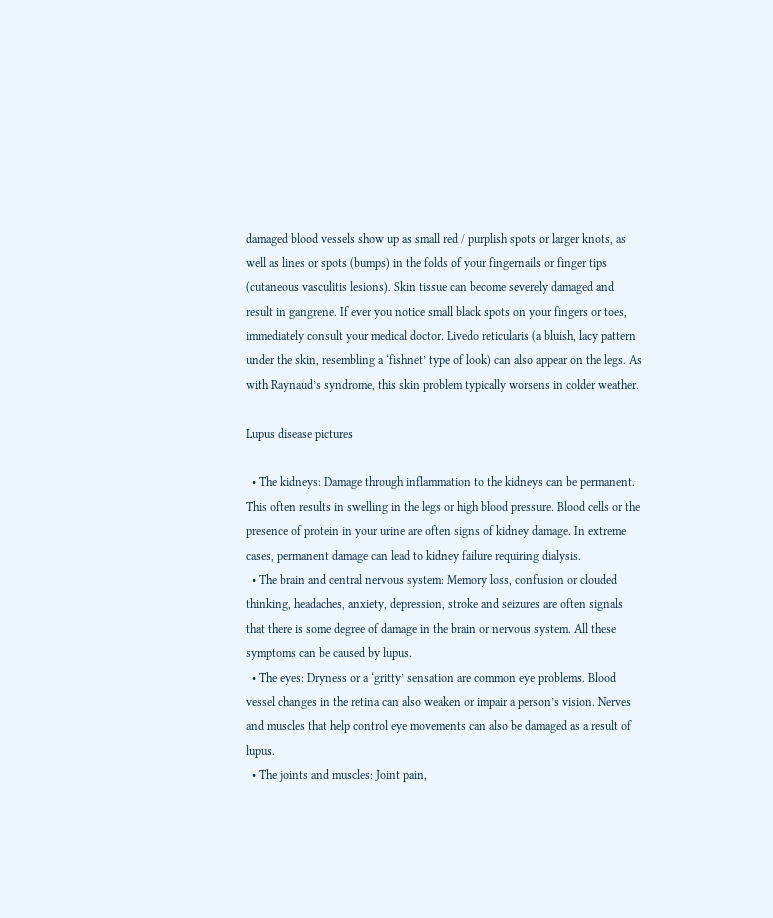damaged blood vessels show up as small red / purplish spots or larger knots, as well as lines or spots (bumps) in the folds of your fingernails or finger tips (cutaneous vasculitis lesions). Skin tissue can become severely damaged and result in gangrene. If ever you notice small black spots on your fingers or toes, immediately consult your medical doctor. Livedo reticularis (a bluish, lacy pattern under the skin, resembling a ‘fishnet’ type of look) can also appear on the legs. As with Raynaud’s syndrome, this skin problem typically worsens in colder weather.

Lupus disease pictures

  • The kidneys: Damage through inflammation to the kidneys can be permanent. This often results in swelling in the legs or high blood pressure. Blood cells or the presence of protein in your urine are often signs of kidney damage. In extreme cases, permanent damage can lead to kidney failure requiring dialysis.
  • The brain and central nervous system: Memory loss, confusion or clouded thinking, headaches, anxiety, depression, stroke and seizures are often signals that there is some degree of damage in the brain or nervous system. All these symptoms can be caused by lupus.
  • The eyes: Dryness or a ‘gritty’ sensation are common eye problems. Blood vessel changes in the retina can also weaken or impair a person’s vision. Nerves and muscles that help control eye movements can also be damaged as a result of lupus.
  • The joints and muscles: Joint pain,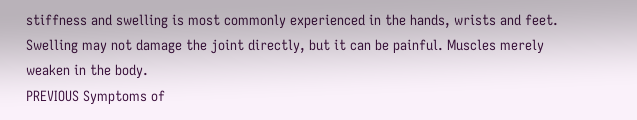stiffness and swelling is most commonly experienced in the hands, wrists and feet. Swelling may not damage the joint directly, but it can be painful. Muscles merely weaken in the body.
PREVIOUS Symptoms of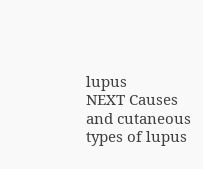lupus
NEXT Causes and cutaneous types of lupus